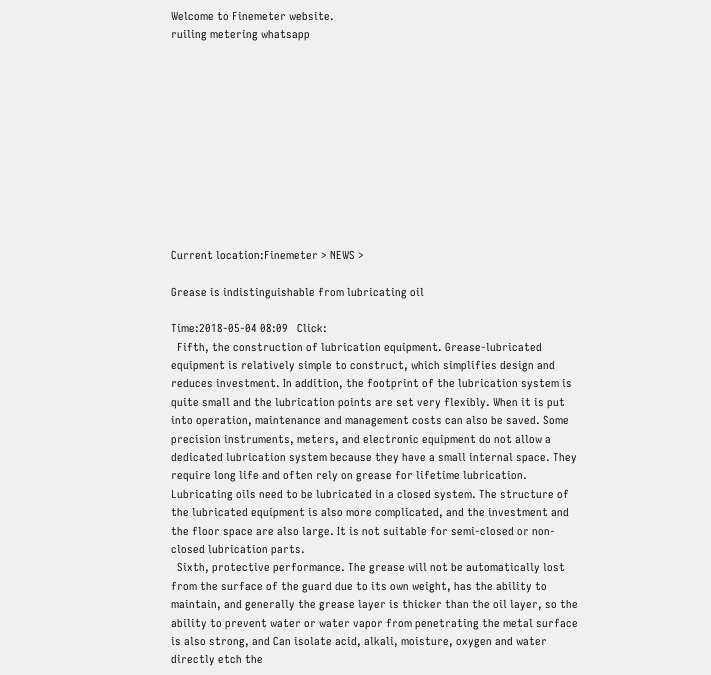Welcome to Finemeter website.
ruiling metering whatsapp











Current location:Finemeter > NEWS >

Grease is indistinguishable from lubricating oil

Time:2018-05-04 08:09   Click:
  Fifth, the construction of lubrication equipment. Grease-lubricated equipment is relatively simple to construct, which simplifies design and reduces investment. In addition, the footprint of the lubrication system is quite small and the lubrication points are set very flexibly. When it is put into operation, maintenance and management costs can also be saved. Some precision instruments, meters, and electronic equipment do not allow a dedicated lubrication system because they have a small internal space. They require long life and often rely on grease for lifetime lubrication. Lubricating oils need to be lubricated in a closed system. The structure of the lubricated equipment is also more complicated, and the investment and the floor space are also large. It is not suitable for semi-closed or non-closed lubrication parts.
  Sixth, protective performance. The grease will not be automatically lost from the surface of the guard due to its own weight, has the ability to maintain, and generally the grease layer is thicker than the oil layer, so the ability to prevent water or water vapor from penetrating the metal surface is also strong, and Can isolate acid, alkali, moisture, oxygen and water directly etch the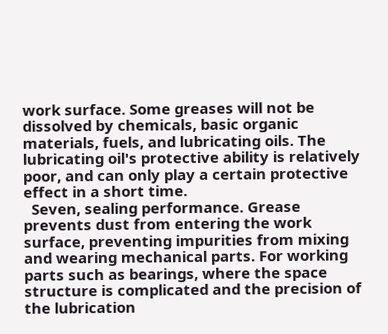work surface. Some greases will not be dissolved by chemicals, basic organic materials, fuels, and lubricating oils. The lubricating oil's protective ability is relatively poor, and can only play a certain protective effect in a short time.
  Seven, sealing performance. Grease prevents dust from entering the work surface, preventing impurities from mixing and wearing mechanical parts. For working parts such as bearings, where the space structure is complicated and the precision of the lubrication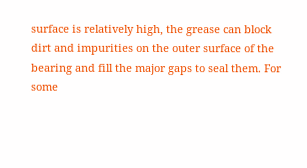surface is relatively high, the grease can block dirt and impurities on the outer surface of the bearing and fill the major gaps to seal them. For some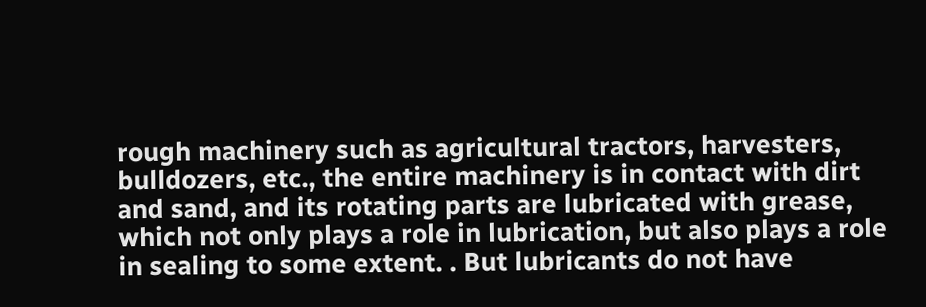rough machinery such as agricultural tractors, harvesters, bulldozers, etc., the entire machinery is in contact with dirt and sand, and its rotating parts are lubricated with grease, which not only plays a role in lubrication, but also plays a role in sealing to some extent. . But lubricants do not have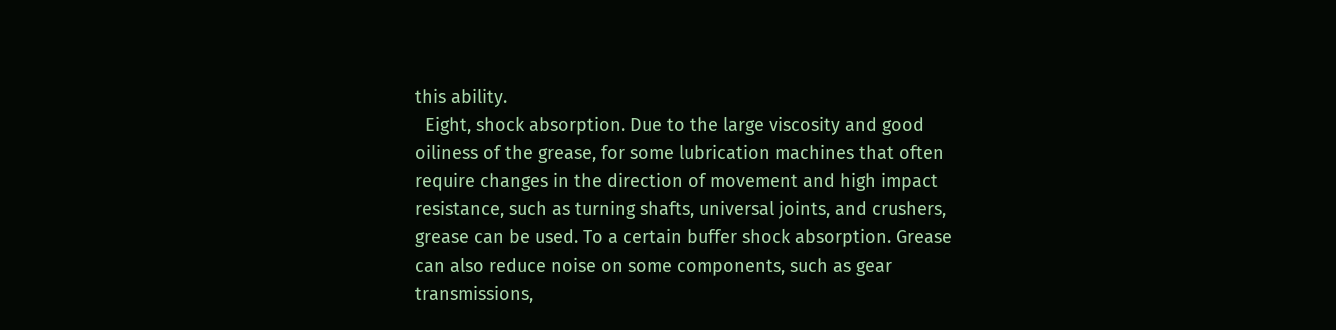this ability.
  Eight, shock absorption. Due to the large viscosity and good oiliness of the grease, for some lubrication machines that often require changes in the direction of movement and high impact resistance, such as turning shafts, universal joints, and crushers, grease can be used. To a certain buffer shock absorption. Grease can also reduce noise on some components, such as gear transmissions,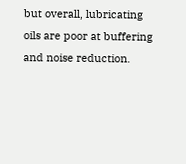but overall, lubricating oils are poor at buffering and noise reduction.